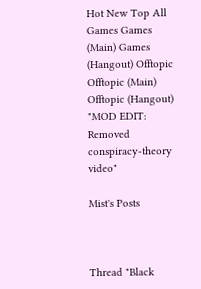Hot New Top All Games Games (Main) Games (Hangout) Offtopic Offtopic (Main) Offtopic (Hangout)
"MOD EDIT: Removed conspiracy-theory video"

Mist's Posts



Thread "Black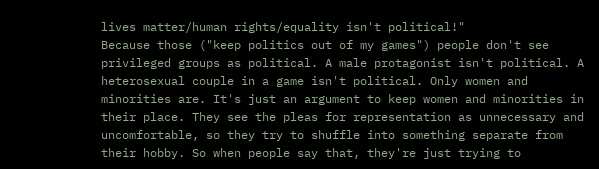lives matter/human rights/equality isn't political!"
Because those ("keep politics out of my games") people don't see privileged groups as political. A male protagonist isn't political. A heterosexual couple in a game isn't political. Only women and minorities are. It's just an argument to keep women and minorities in their place. They see the pleas for representation as unnecessary and uncomfortable, so they try to shuffle into something separate from their hobby. So when people say that, they're just trying to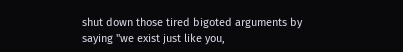shut down those tired bigoted arguments by saying "we exist just like you,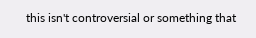this isn't controversial or something that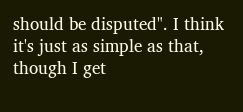should be disputed". I think it's just as simple as that, though I get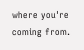where you're coming from.